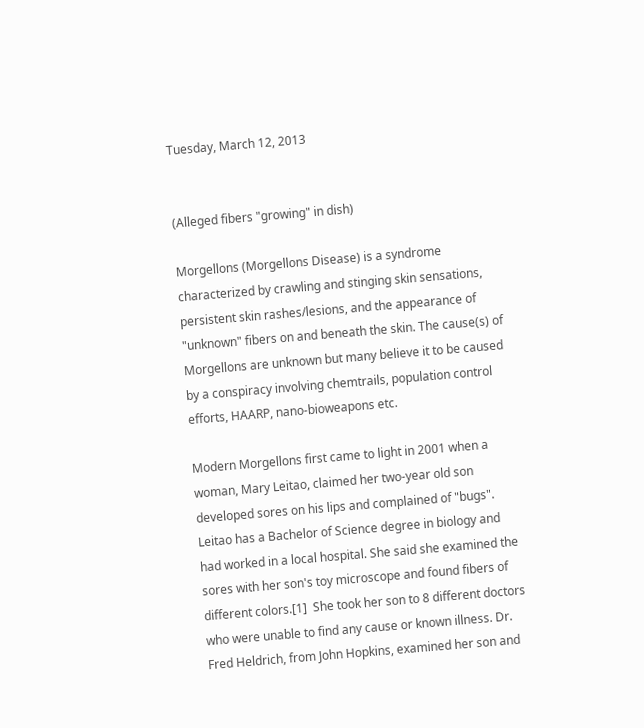Tuesday, March 12, 2013


(Alleged fibers "growing" in dish)

Morgellons (Morgellons Disease) is a syndrome characterized by crawling and stinging skin sensations, persistent skin rashes/lesions, and the appearance of "unknown" fibers on and beneath the skin. The cause(s) of Morgellons are unknown but many believe it to be caused by a conspiracy involving chemtrails, population control efforts, HAARP, nano-bioweapons etc.

Modern Morgellons first came to light in 2001 when a woman, Mary Leitao, claimed her two-year old son developed sores on his lips and complained of "bugs". Leitao has a Bachelor of Science degree in biology and had worked in a local hospital. She said she examined the sores with her son's toy microscope and found fibers of different colors.[1]  She took her son to 8 different doctors who were unable to find any cause or known illness. Dr. Fred Heldrich, from John Hopkins, examined her son and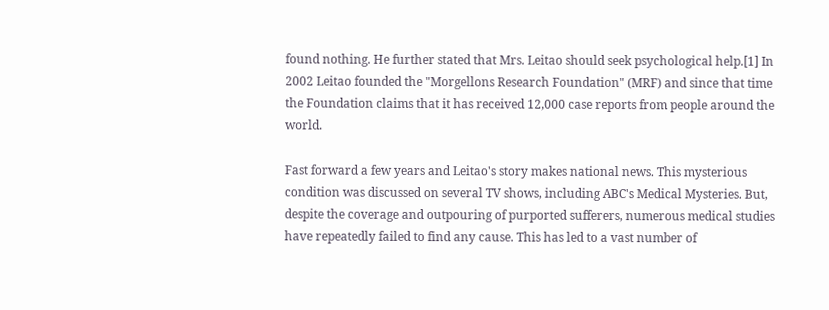found nothing. He further stated that Mrs. Leitao should seek psychological help.[1] In 2002 Leitao founded the "Morgellons Research Foundation" (MRF) and since that time the Foundation claims that it has received 12,000 case reports from people around the world.

Fast forward a few years and Leitao's story makes national news. This mysterious condition was discussed on several TV shows, including ABC's Medical Mysteries. But, despite the coverage and outpouring of purported sufferers, numerous medical studies have repeatedly failed to find any cause. This has led to a vast number of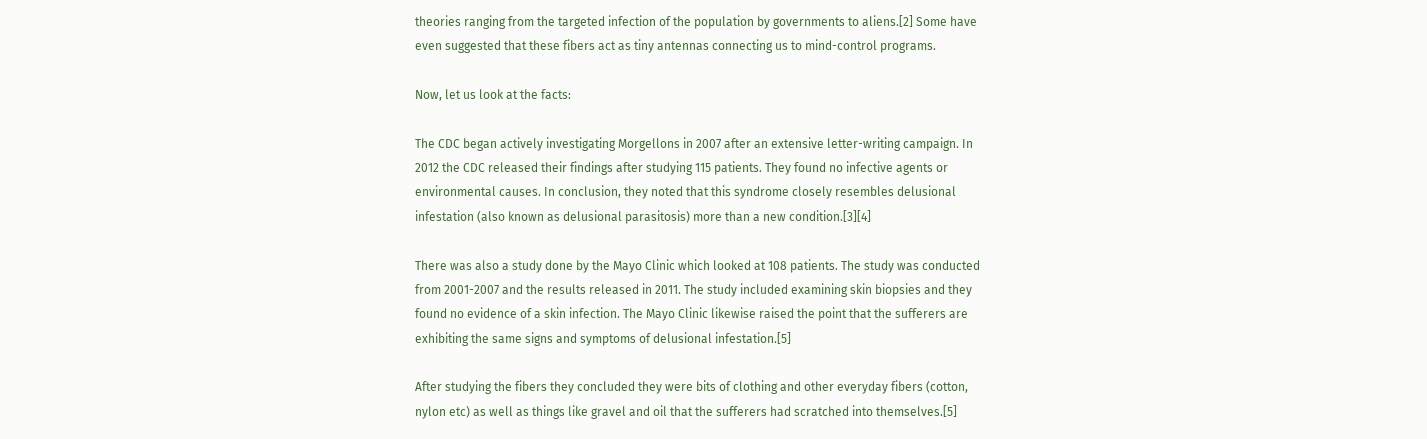theories ranging from the targeted infection of the population by governments to aliens.[2] Some have even suggested that these fibers act as tiny antennas connecting us to mind-control programs.

Now, let us look at the facts:

The CDC began actively investigating Morgellons in 2007 after an extensive letter-writing campaign. In 2012 the CDC released their findings after studying 115 patients. They found no infective agents or environmental causes. In conclusion, they noted that this syndrome closely resembles delusional infestation (also known as delusional parasitosis) more than a new condition.[3][4]

There was also a study done by the Mayo Clinic which looked at 108 patients. The study was conducted from 2001-2007 and the results released in 2011. The study included examining skin biopsies and they found no evidence of a skin infection. The Mayo Clinic likewise raised the point that the sufferers are exhibiting the same signs and symptoms of delusional infestation.[5]

After studying the fibers they concluded they were bits of clothing and other everyday fibers (cotton, nylon etc) as well as things like gravel and oil that the sufferers had scratched into themselves.[5]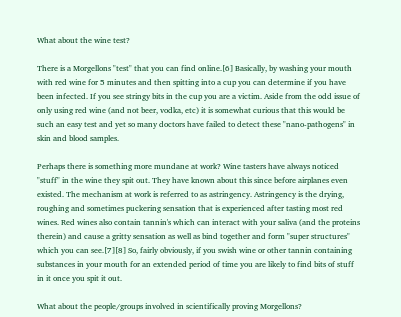What about the wine test?

There is a Morgellons "test" that you can find online.[6] Basically, by washing your mouth with red wine for 5 minutes and then spitting into a cup you can determine if you have been infected. If you see stringy bits in the cup you are a victim. Aside from the odd issue of only using red wine (and not beer, vodka, etc) it is somewhat curious that this would be such an easy test and yet so many doctors have failed to detect these "nano-pathogens" in skin and blood samples.

Perhaps there is something more mundane at work? Wine tasters have always noticed "stuff" in the wine they spit out. They have known about this since before airplanes even existed. The mechanism at work is referred to as astringency. Astringency is the drying, roughing and sometimes puckering sensation that is experienced after tasting most red wines. Red wines also contain tannin's which can interact with your saliva (and the proteins therein) and cause a gritty sensation as well as bind together and form "super structures" which you can see.[7][8] So, fairly obviously, if you swish wine or other tannin containing substances in your mouth for an extended period of time you are likely to find bits of stuff in it once you spit it out.

What about the people/groups involved in scientifically proving Morgellons?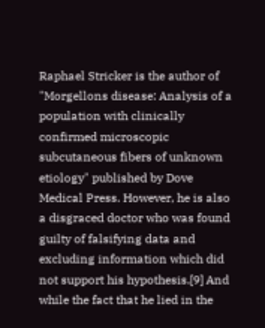Raphael Stricker is the author of "Morgellons disease: Analysis of a population with clinically confirmed microscopic subcutaneous fibers of unknown etiology" published by Dove Medical Press. However, he is also a disgraced doctor who was found guilty of falsifying data and excluding information which did not support his hypothesis.[9] And while the fact that he lied in the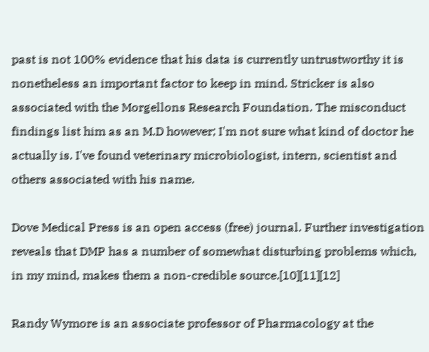past is not 100% evidence that his data is currently untrustworthy it is nonetheless an important factor to keep in mind. Stricker is also associated with the Morgellons Research Foundation. The misconduct findings list him as an M.D however; I'm not sure what kind of doctor he actually is. I've found veterinary microbiologist, intern, scientist and others associated with his name.

Dove Medical Press is an open access (free) journal. Further investigation reveals that DMP has a number of somewhat disturbing problems which, in my mind, makes them a non-credible source.[10][11][12]

Randy Wymore is an associate professor of Pharmacology at the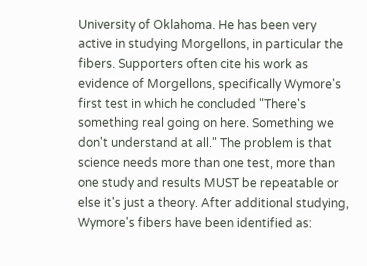University of Oklahoma. He has been very active in studying Morgellons, in particular the fibers. Supporters often cite his work as evidence of Morgellons, specifically Wymore's first test in which he concluded "There's something real going on here. Something we don't understand at all." The problem is that science needs more than one test, more than one study and results MUST be repeatable or else it's just a theory. After additional studying, Wymore's fibers have been identified as: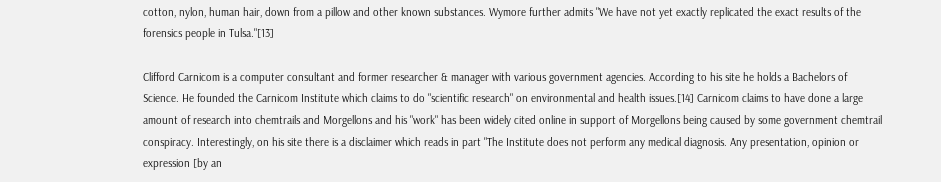cotton, nylon, human hair, down from a pillow and other known substances. Wymore further admits "We have not yet exactly replicated the exact results of the forensics people in Tulsa."[13]

Clifford Carnicom is a computer consultant and former researcher & manager with various government agencies. According to his site he holds a Bachelors of Science. He founded the Carnicom Institute which claims to do "scientific research" on environmental and health issues.[14] Carnicom claims to have done a large amount of research into chemtrails and Morgellons and his "work" has been widely cited online in support of Morgellons being caused by some government chemtrail conspiracy. Interestingly, on his site there is a disclaimer which reads in part "The Institute does not perform any medical diagnosis. Any presentation, opinion or expression [by an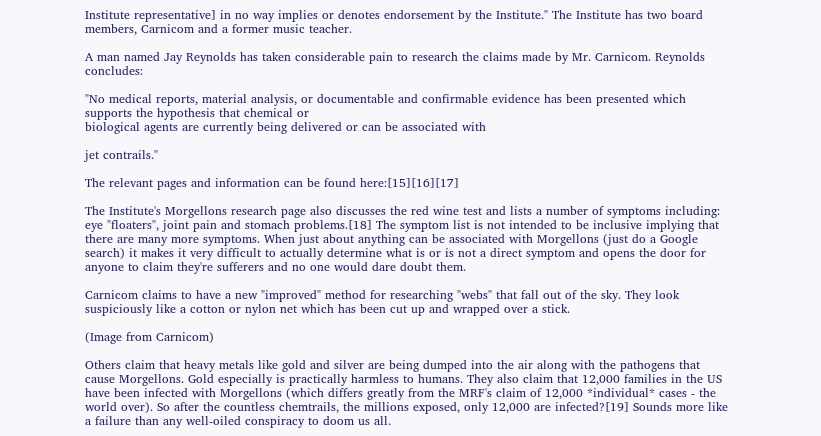Institute representative] in no way implies or denotes endorsement by the Institute." The Institute has two board members, Carnicom and a former music teacher.

A man named Jay Reynolds has taken considerable pain to research the claims made by Mr. Carnicom. Reynolds concludes:

"No medical reports, material analysis, or documentable and confirmable evidence has been presented which supports the hypothesis that chemical or
biological agents are currently being delivered or can be associated with

jet contrails."

The relevant pages and information can be found here:[15][16][17]

The Institute's Morgellons research page also discusses the red wine test and lists a number of symptoms including: eye "floaters", joint pain and stomach problems.[18] The symptom list is not intended to be inclusive implying that there are many more symptoms. When just about anything can be associated with Morgellons (just do a Google search) it makes it very difficult to actually determine what is or is not a direct symptom and opens the door for anyone to claim they're sufferers and no one would dare doubt them.

Carnicom claims to have a new "improved" method for researching "webs" that fall out of the sky. They look suspiciously like a cotton or nylon net which has been cut up and wrapped over a stick.

(Image from Carnicom)

Others claim that heavy metals like gold and silver are being dumped into the air along with the pathogens that cause Morgellons. Gold especially is practically harmless to humans. They also claim that 12,000 families in the US have been infected with Morgellons (which differs greatly from the MRF's claim of 12,000 *individual* cases - the world over). So after the countless chemtrails, the millions exposed, only 12,000 are infected?[19] Sounds more like a failure than any well-oiled conspiracy to doom us all.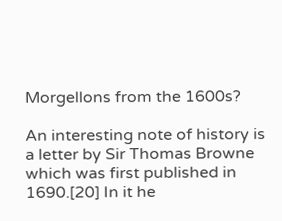Morgellons from the 1600s?

An interesting note of history is a letter by Sir Thomas Browne which was first published in 1690.[20] In it he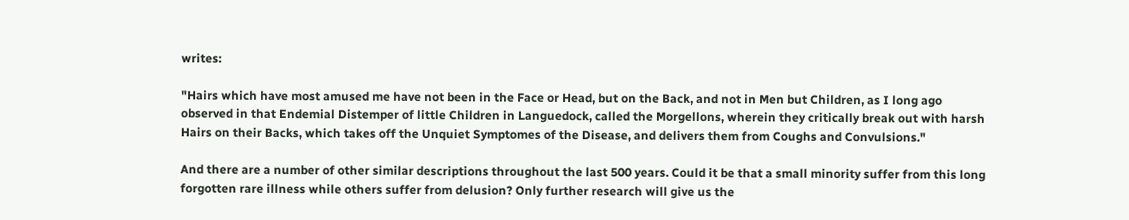writes:

"Hairs which have most amused me have not been in the Face or Head, but on the Back, and not in Men but Children, as I long ago observed in that Endemial Distemper of little Children in Languedock, called the Morgellons, wherein they critically break out with harsh Hairs on their Backs, which takes off the Unquiet Symptomes of the Disease, and delivers them from Coughs and Convulsions."

And there are a number of other similar descriptions throughout the last 500 years. Could it be that a small minority suffer from this long forgotten rare illness while others suffer from delusion? Only further research will give us the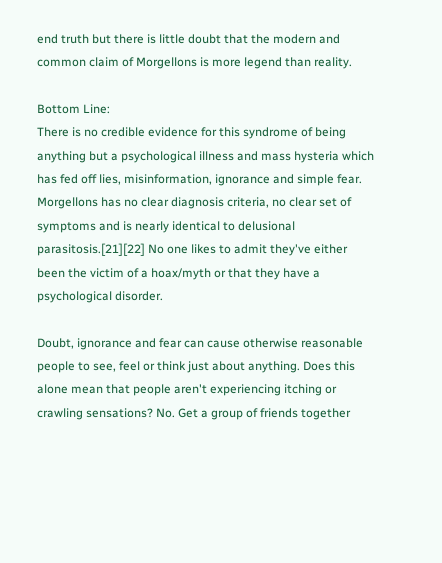end truth but there is little doubt that the modern and common claim of Morgellons is more legend than reality.

Bottom Line:
There is no credible evidence for this syndrome of being anything but a psychological illness and mass hysteria which has fed off lies, misinformation, ignorance and simple fear. Morgellons has no clear diagnosis criteria, no clear set of symptoms and is nearly identical to delusional parasitosis.[21][22] No one likes to admit they've either been the victim of a hoax/myth or that they have a psychological disorder.

Doubt, ignorance and fear can cause otherwise reasonable people to see, feel or think just about anything. Does this alone mean that people aren't experiencing itching or crawling sensations? No. Get a group of friends together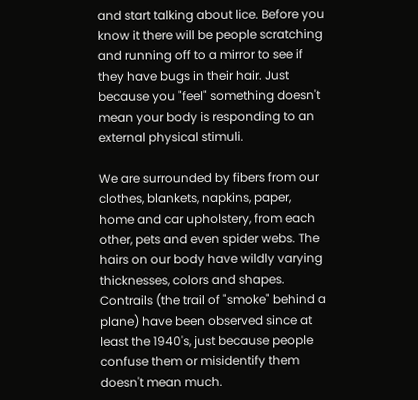and start talking about lice. Before you know it there will be people scratching and running off to a mirror to see if they have bugs in their hair. Just because you "feel" something doesn't mean your body is responding to an external physical stimuli.

We are surrounded by fibers from our clothes, blankets, napkins, paper, home and car upholstery, from each other, pets and even spider webs. The hairs on our body have wildly varying thicknesses, colors and shapes. Contrails (the trail of "smoke" behind a plane) have been observed since at least the 1940's, just because people confuse them or misidentify them doesn't mean much.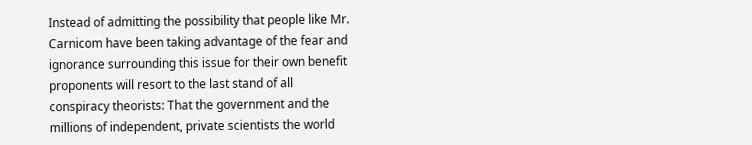Instead of admitting the possibility that people like Mr. Carnicom have been taking advantage of the fear and ignorance surrounding this issue for their own benefit proponents will resort to the last stand of all conspiracy theorists: That the government and the millions of independent, private scientists the world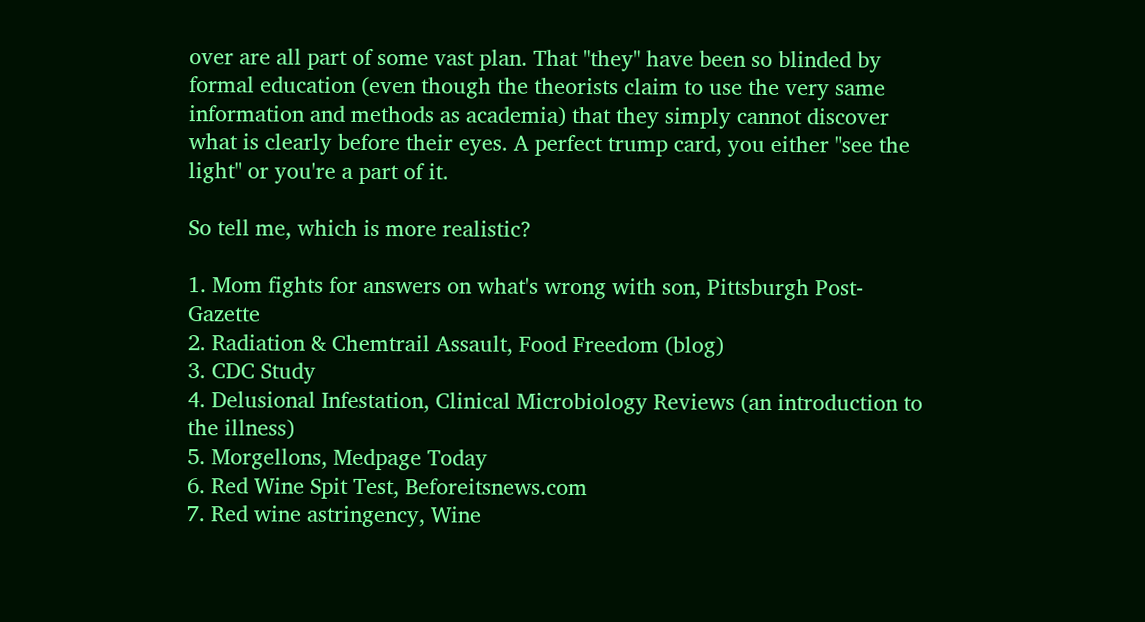over are all part of some vast plan. That "they" have been so blinded by formal education (even though the theorists claim to use the very same information and methods as academia) that they simply cannot discover what is clearly before their eyes. A perfect trump card, you either "see the light" or you're a part of it.

So tell me, which is more realistic?

1. Mom fights for answers on what's wrong with son, Pittsburgh Post-Gazette
2. Radiation & Chemtrail Assault, Food Freedom (blog)
3. CDC Study
4. Delusional Infestation, Clinical Microbiology Reviews (an introduction to the illness)
5. Morgellons, Medpage Today
6. Red Wine Spit Test, Beforeitsnews.com
7. Red wine astringency, Wine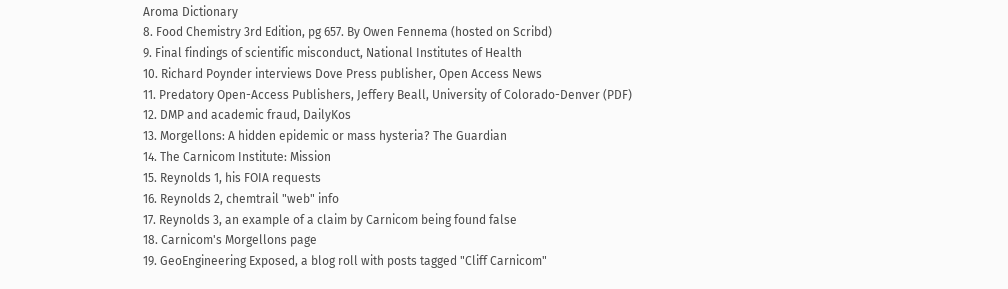Aroma Dictionary
8. Food Chemistry 3rd Edition, pg 657. By Owen Fennema (hosted on Scribd)
9. Final findings of scientific misconduct, National Institutes of Health
10. Richard Poynder interviews Dove Press publisher, Open Access News
11. Predatory Open-Access Publishers, Jeffery Beall, University of Colorado-Denver (PDF)
12. DMP and academic fraud, DailyKos
13. Morgellons: A hidden epidemic or mass hysteria? The Guardian
14. The Carnicom Institute: Mission
15. Reynolds 1, his FOIA requests
16. Reynolds 2, chemtrail "web" info
17. Reynolds 3, an example of a claim by Carnicom being found false
18. Carnicom's Morgellons page
19. GeoEngineering Exposed, a blog roll with posts tagged "Cliff Carnicom"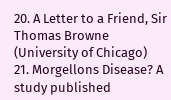20. A Letter to a Friend, Sir Thomas Browne (University of Chicago)
21. Morgellons Disease? A study published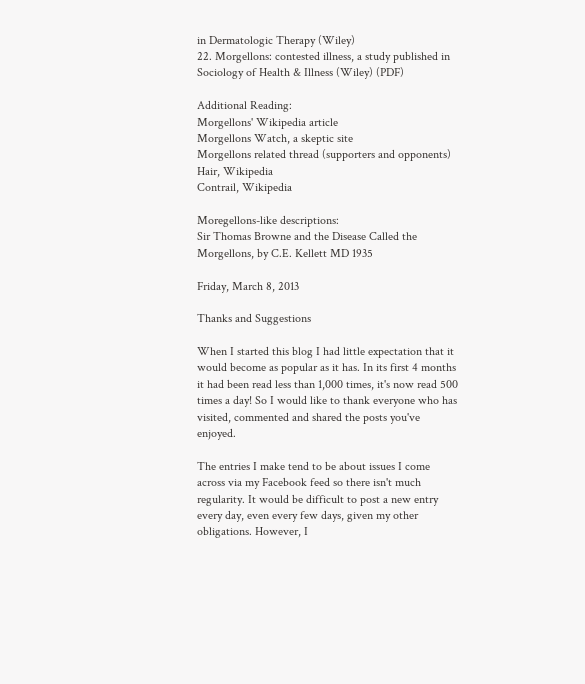in Dermatologic Therapy (Wiley)
22. Morgellons: contested illness, a study published in Sociology of Health & Illness (Wiley) (PDF)

Additional Reading:
Morgellons' Wikipedia article
Morgellons Watch, a skeptic site
Morgellons related thread (supporters and opponents)
Hair, Wikipedia
Contrail, Wikipedia

Moregellons-like descriptions:
Sir Thomas Browne and the Disease Called the Morgellons, by C.E. Kellett MD 1935

Friday, March 8, 2013

Thanks and Suggestions

When I started this blog I had little expectation that it would become as popular as it has. In its first 4 months it had been read less than 1,000 times, it's now read 500 times a day! So I would like to thank everyone who has visited, commented and shared the posts you've enjoyed.

The entries I make tend to be about issues I come across via my Facebook feed so there isn't much regularity. It would be difficult to post a new entry every day, even every few days, given my other obligations. However, I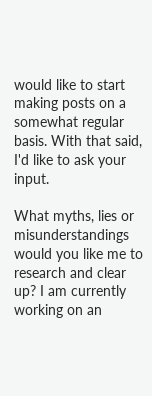would like to start making posts on a somewhat regular basis. With that said, I'd like to ask your input.

What myths, lies or misunderstandings would you like me to research and clear up? I am currently working on an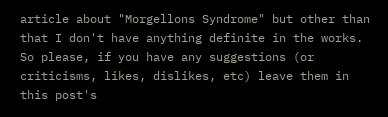article about "Morgellons Syndrome" but other than that I don't have anything definite in the works. So please, if you have any suggestions (or criticisms, likes, dislikes, etc) leave them in this post's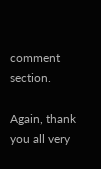comment section.

Again, thank you all very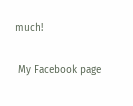much!

 My Facebook page